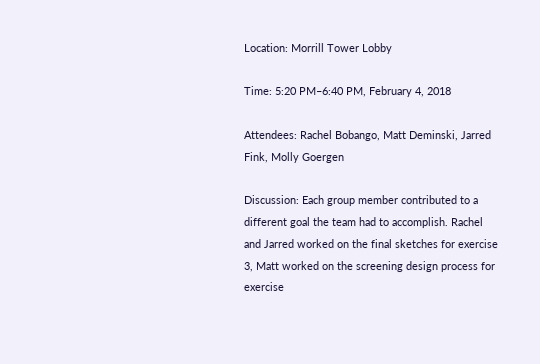Location: Morrill Tower Lobby

Time: 5:20 PM–6:40 PM, February 4, 2018

Attendees: Rachel Bobango, Matt Deminski, Jarred Fink, Molly Goergen

Discussion: Each group member contributed to a different goal the team had to accomplish. Rachel and Jarred worked on the final sketches for exercise 3, Matt worked on the screening design process for exercise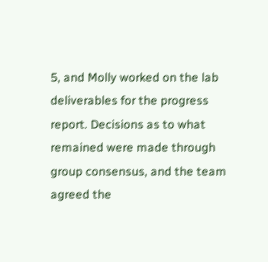5, and Molly worked on the lab deliverables for the progress report. Decisions as to what remained were made through group consensus, and the team agreed the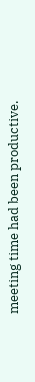meeting time had been productive.